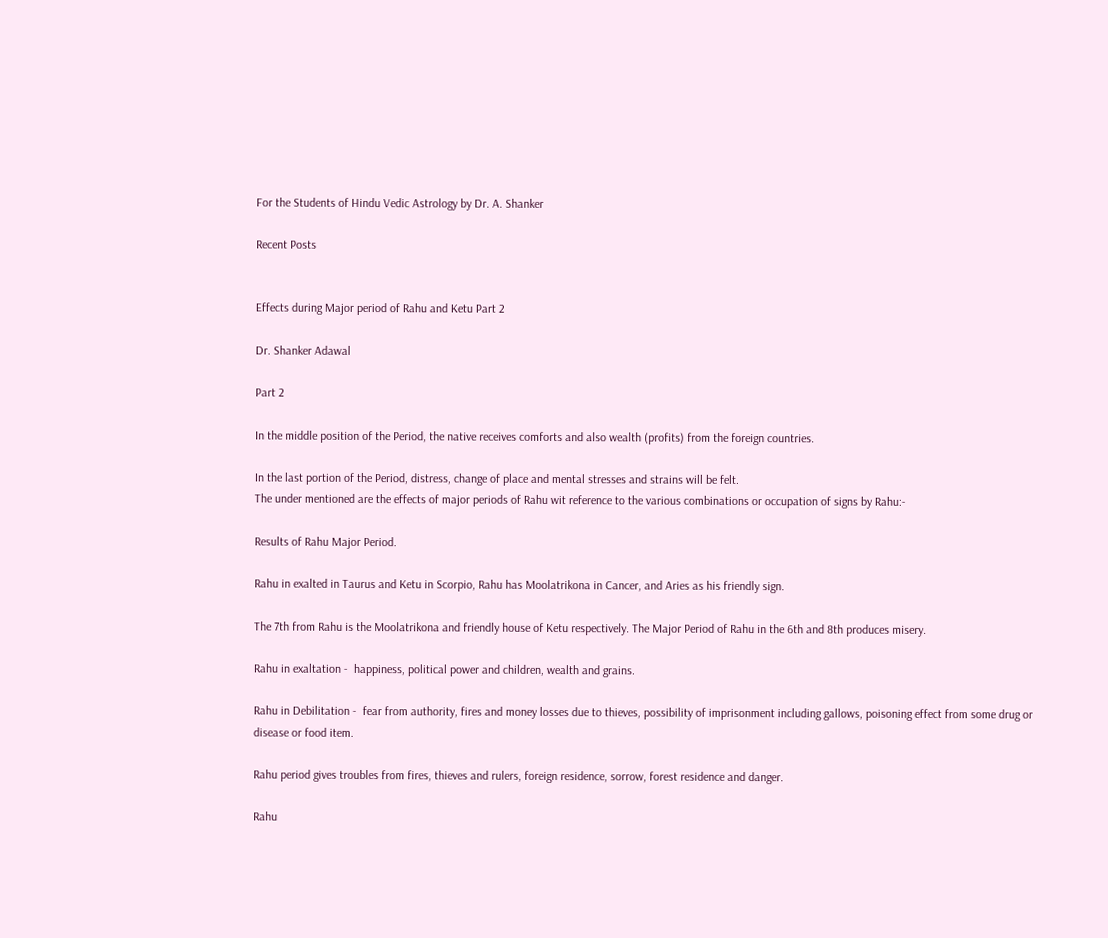For the Students of Hindu Vedic Astrology by Dr. A. Shanker

Recent Posts


Effects during Major period of Rahu and Ketu Part 2

Dr. Shanker Adawal

Part 2

In the middle position of the Period, the native receives comforts and also wealth (profits) from the foreign countries.

In the last portion of the Period, distress, change of place and mental stresses and strains will be felt.
The under mentioned are the effects of major periods of Rahu wit reference to the various combinations or occupation of signs by Rahu:-

Results of Rahu Major Period.

Rahu in exalted in Taurus and Ketu in Scorpio, Rahu has Moolatrikona in Cancer, and Aries as his friendly sign.

The 7th from Rahu is the Moolatrikona and friendly house of Ketu respectively. The Major Period of Rahu in the 6th and 8th produces misery.

Rahu in exaltation -  happiness, political power and children, wealth and grains.

Rahu in Debilitation -  fear from authority, fires and money losses due to thieves, possibility of imprisonment including gallows, poisoning effect from some drug or disease or food item.

Rahu period gives troubles from fires, thieves and rulers, foreign residence, sorrow, forest residence and danger.

Rahu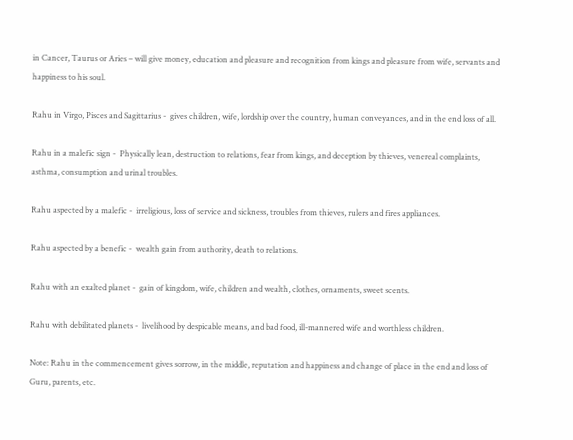in Cancer, Taurus or Aries – will give money, education and pleasure and recognition from kings and pleasure from wife, servants and happiness to his soul.

Rahu in Virgo, Pisces and Sagittarius -  gives children, wife, lordship over the country, human conveyances, and in the end loss of all.

Rahu in a malefic sign -  Physically lean, destruction to relations, fear from kings, and deception by thieves, venereal complaints, asthma, consumption and urinal troubles.

Rahu aspected by a malefic -  irreligious, loss of service and sickness, troubles from thieves, rulers and fires appliances.

Rahu aspected by a benefic -  wealth gain from authority, death to relations.

Rahu with an exalted planet -  gain of kingdom, wife, children and wealth, clothes, ornaments, sweet scents.

Rahu with debilitated planets -  livelihood by despicable means, and bad food, ill-mannered wife and worthless children.

Note: Rahu in the commencement gives sorrow, in the middle, reputation and happiness and change of place in the end and loss of Guru, parents, etc.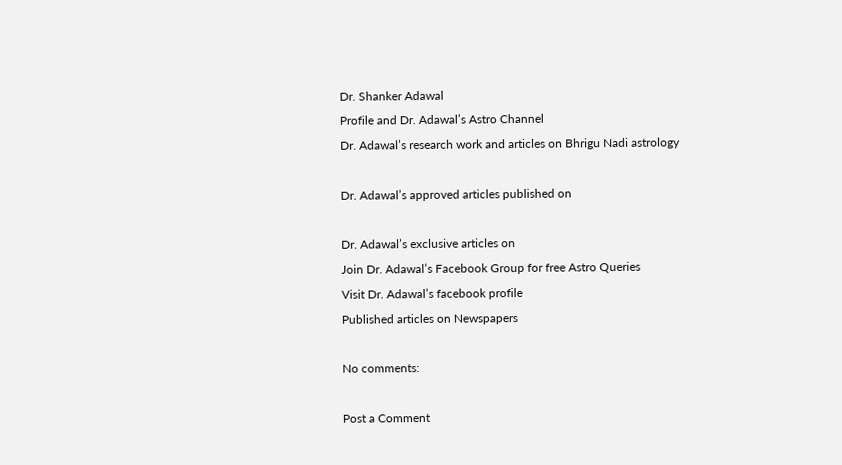Dr. Shanker Adawal
Profile and Dr. Adawal’s Astro Channel
Dr. Adawal’s research work and articles on Bhrigu Nadi astrology

Dr. Adawal’s approved articles published on

Dr. Adawal’s exclusive articles on
Join Dr. Adawal’s Facebook Group for free Astro Queries
Visit Dr. Adawal’s facebook profile
Published articles on Newspapers

No comments:

Post a Comment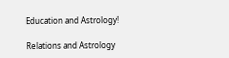Education and Astrology!

Relations and Astrology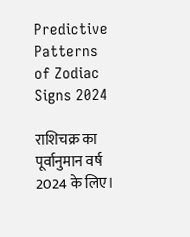Predictive Patterns of Zodiac Signs 2024

राशिचक्र का पूर्वानुमान वर्ष 2024 के लिए।